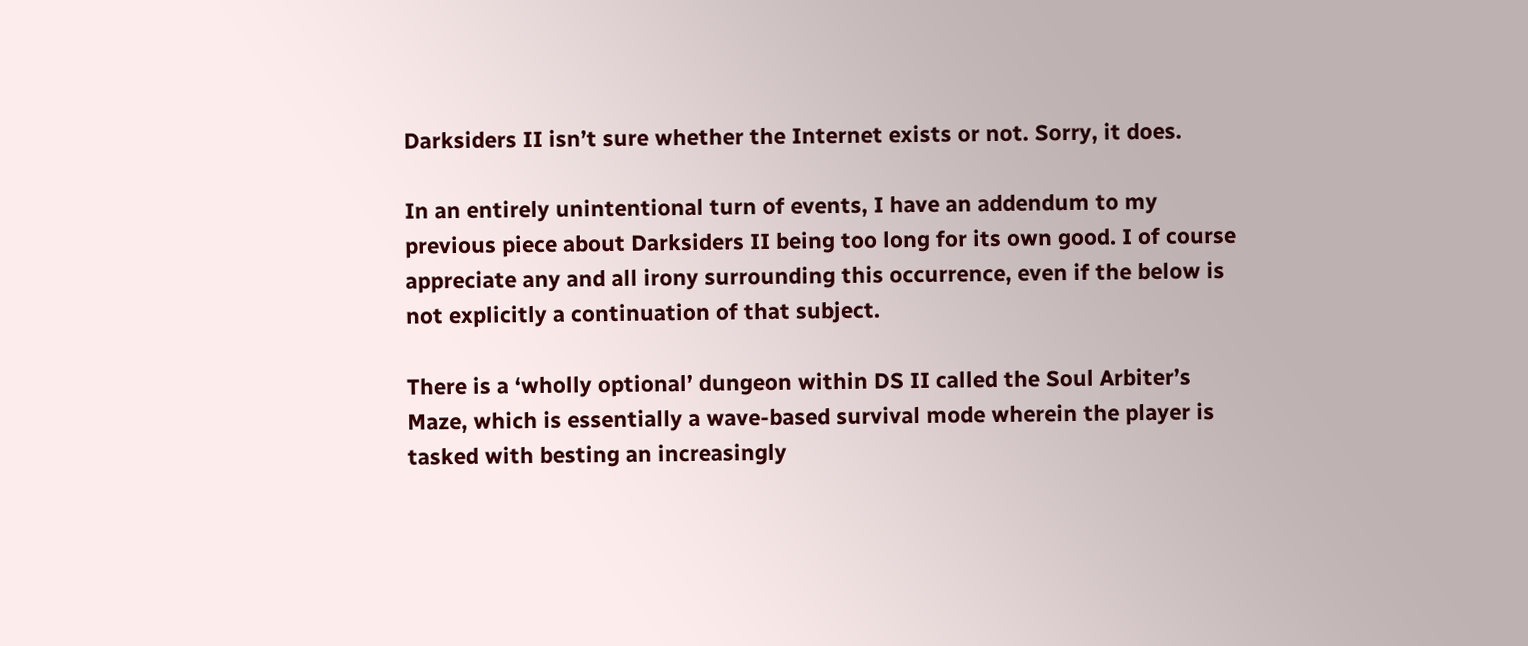Darksiders II isn’t sure whether the Internet exists or not. Sorry, it does.

In an entirely unintentional turn of events, I have an addendum to my previous piece about Darksiders II being too long for its own good. I of course appreciate any and all irony surrounding this occurrence, even if the below is not explicitly a continuation of that subject.

There is a ‘wholly optional’ dungeon within DS II called the Soul Arbiter’s Maze, which is essentially a wave-based survival mode wherein the player is tasked with besting an increasingly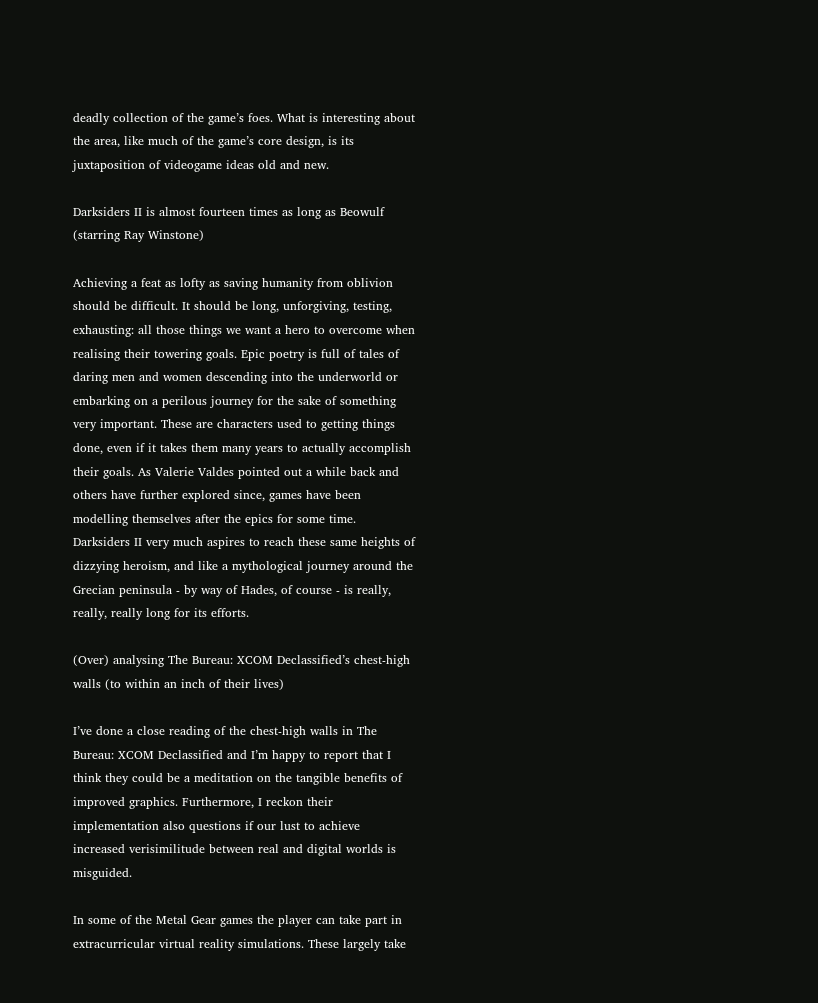deadly collection of the game’s foes. What is interesting about the area, like much of the game’s core design, is its juxtaposition of videogame ideas old and new.

Darksiders II is almost fourteen times as long as Beowulf (starring Ray Winstone)

Achieving a feat as lofty as saving humanity from oblivion should be difficult. It should be long, unforgiving, testing, exhausting: all those things we want a hero to overcome when realising their towering goals. Epic poetry is full of tales of daring men and women descending into the underworld or embarking on a perilous journey for the sake of something very important. These are characters used to getting things done, even if it takes them many years to actually accomplish their goals. As Valerie Valdes pointed out a while back and others have further explored since, games have been modelling themselves after the epics for some time. Darksiders II very much aspires to reach these same heights of dizzying heroism, and like a mythological journey around the Grecian peninsula - by way of Hades, of course - is really, really, really long for its efforts.

(Over) analysing The Bureau: XCOM Declassified’s chest-high walls (to within an inch of their lives)

I’ve done a close reading of the chest-high walls in The Bureau: XCOM Declassified and I’m happy to report that I think they could be a meditation on the tangible benefits of improved graphics. Furthermore, I reckon their implementation also questions if our lust to achieve increased verisimilitude between real and digital worlds is misguided.

In some of the Metal Gear games the player can take part in extracurricular virtual reality simulations. These largely take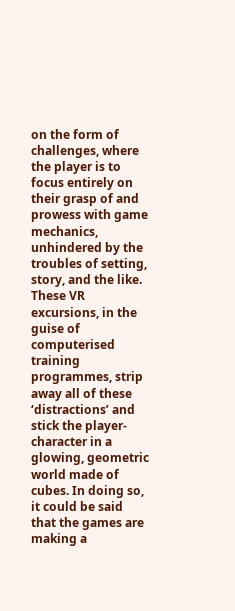on the form of challenges, where the player is to focus entirely on their grasp of and prowess with game mechanics, unhindered by the troubles of setting, story, and the like. These VR excursions, in the guise of computerised training programmes, strip away all of these ‘distractions’ and stick the player-character in a glowing, geometric world made of cubes. In doing so, it could be said that the games are making a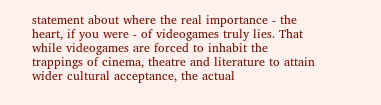statement about where the real importance - the heart, if you were - of videogames truly lies. That while videogames are forced to inhabit the trappings of cinema, theatre and literature to attain wider cultural acceptance, the actual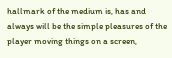hallmark of the medium is, has and always will be the simple pleasures of the player moving things on a screen,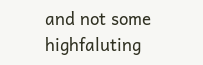and not some highfaluting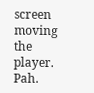screen moving the player. Pah.